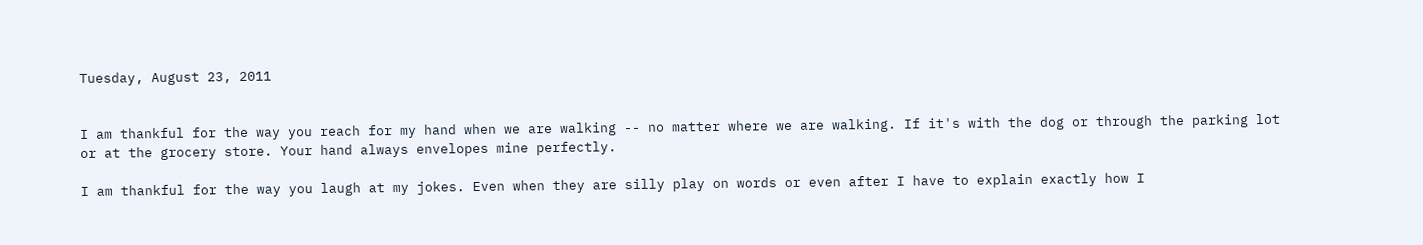Tuesday, August 23, 2011


I am thankful for the way you reach for my hand when we are walking -- no matter where we are walking. If it's with the dog or through the parking lot or at the grocery store. Your hand always envelopes mine perfectly.

I am thankful for the way you laugh at my jokes. Even when they are silly play on words or even after I have to explain exactly how I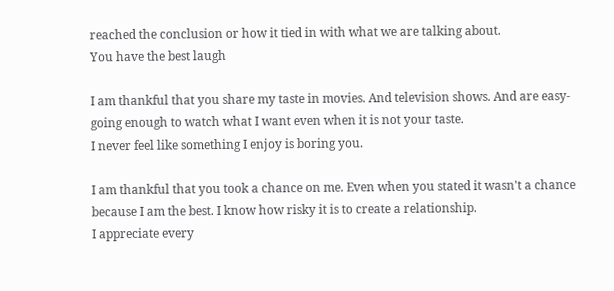reached the conclusion or how it tied in with what we are talking about.
You have the best laugh

I am thankful that you share my taste in movies. And television shows. And are easy-going enough to watch what I want even when it is not your taste.
I never feel like something I enjoy is boring you.

I am thankful that you took a chance on me. Even when you stated it wasn't a chance because I am the best. I know how risky it is to create a relationship.
I appreciate every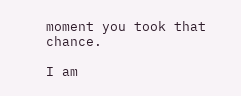moment you took that chance.

I am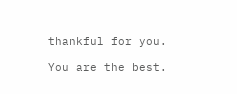thankful for you.

You are the best.